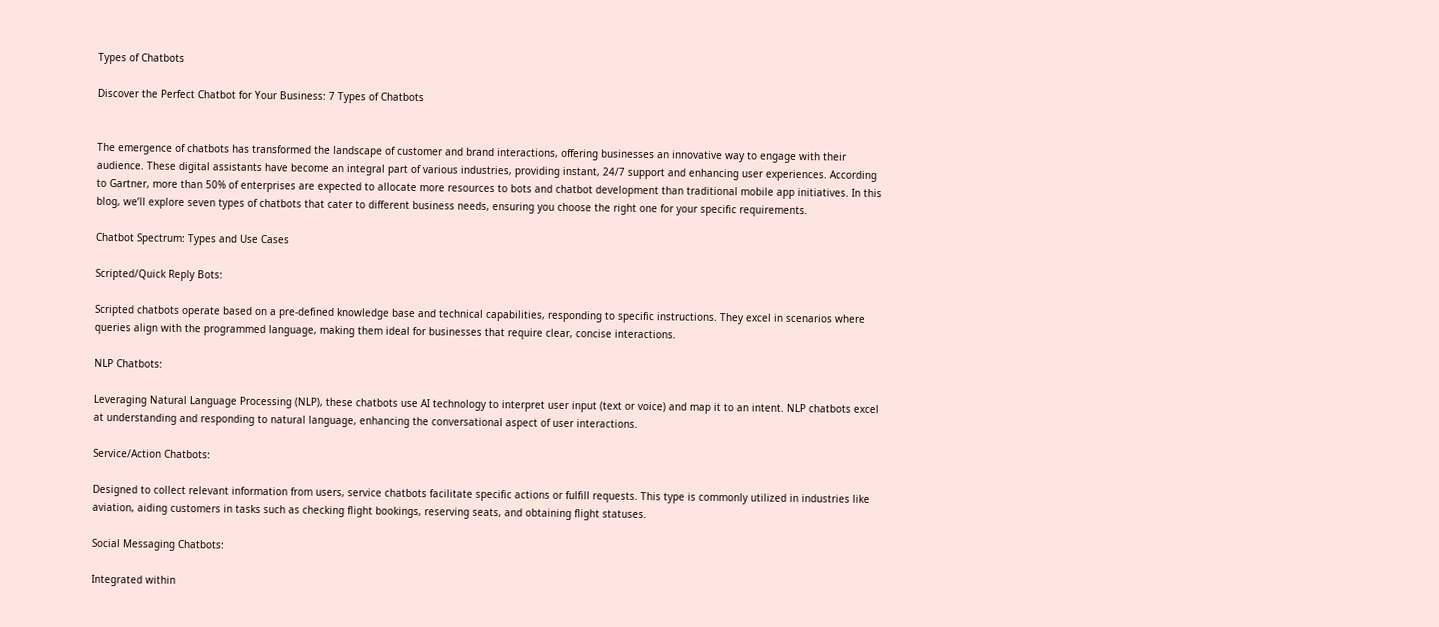Types of Chatbots

Discover the Perfect Chatbot for Your Business: 7 Types of Chatbots


The emergence of chatbots has transformed the landscape of customer and brand interactions, offering businesses an innovative way to engage with their audience. These digital assistants have become an integral part of various industries, providing instant, 24/7 support and enhancing user experiences. According to Gartner, more than 50% of enterprises are expected to allocate more resources to bots and chatbot development than traditional mobile app initiatives. In this blog, we’ll explore seven types of chatbots that cater to different business needs, ensuring you choose the right one for your specific requirements.

Chatbot Spectrum: Types and Use Cases

Scripted/Quick Reply Bots:

Scripted chatbots operate based on a pre-defined knowledge base and technical capabilities, responding to specific instructions. They excel in scenarios where queries align with the programmed language, making them ideal for businesses that require clear, concise interactions.

NLP Chatbots:

Leveraging Natural Language Processing (NLP), these chatbots use AI technology to interpret user input (text or voice) and map it to an intent. NLP chatbots excel at understanding and responding to natural language, enhancing the conversational aspect of user interactions.

Service/Action Chatbots:

Designed to collect relevant information from users, service chatbots facilitate specific actions or fulfill requests. This type is commonly utilized in industries like aviation, aiding customers in tasks such as checking flight bookings, reserving seats, and obtaining flight statuses.

Social Messaging Chatbots:

Integrated within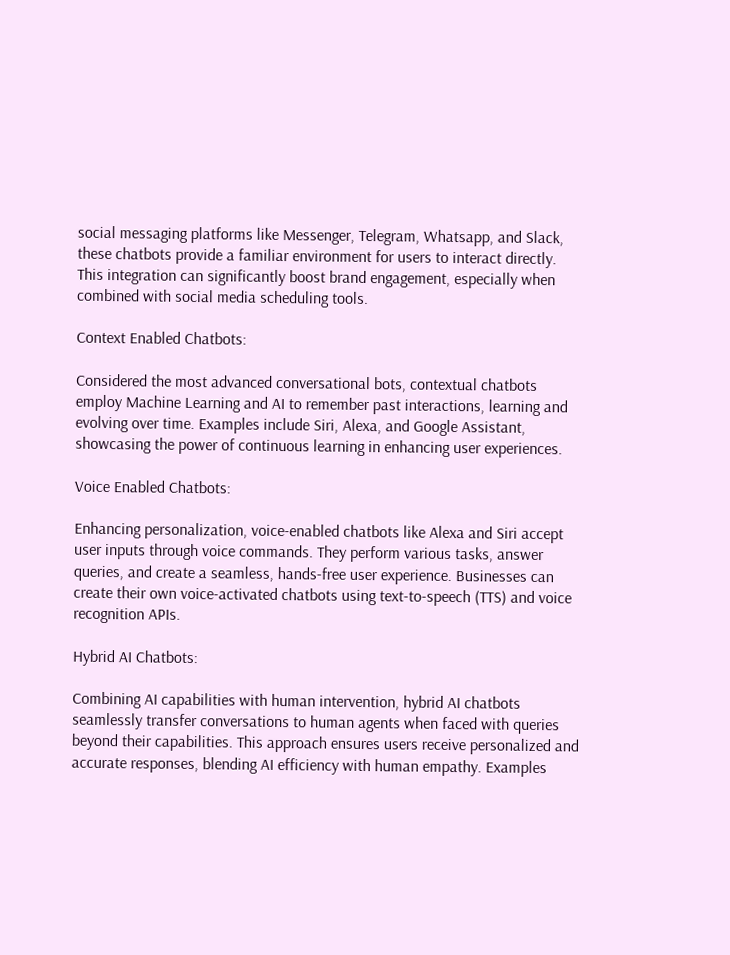social messaging platforms like Messenger, Telegram, Whatsapp, and Slack, these chatbots provide a familiar environment for users to interact directly. This integration can significantly boost brand engagement, especially when combined with social media scheduling tools.

Context Enabled Chatbots:

Considered the most advanced conversational bots, contextual chatbots employ Machine Learning and AI to remember past interactions, learning and evolving over time. Examples include Siri, Alexa, and Google Assistant, showcasing the power of continuous learning in enhancing user experiences.

Voice Enabled Chatbots:

Enhancing personalization, voice-enabled chatbots like Alexa and Siri accept user inputs through voice commands. They perform various tasks, answer queries, and create a seamless, hands-free user experience. Businesses can create their own voice-activated chatbots using text-to-speech (TTS) and voice recognition APIs.

Hybrid AI Chatbots:

Combining AI capabilities with human intervention, hybrid AI chatbots seamlessly transfer conversations to human agents when faced with queries beyond their capabilities. This approach ensures users receive personalized and accurate responses, blending AI efficiency with human empathy. Examples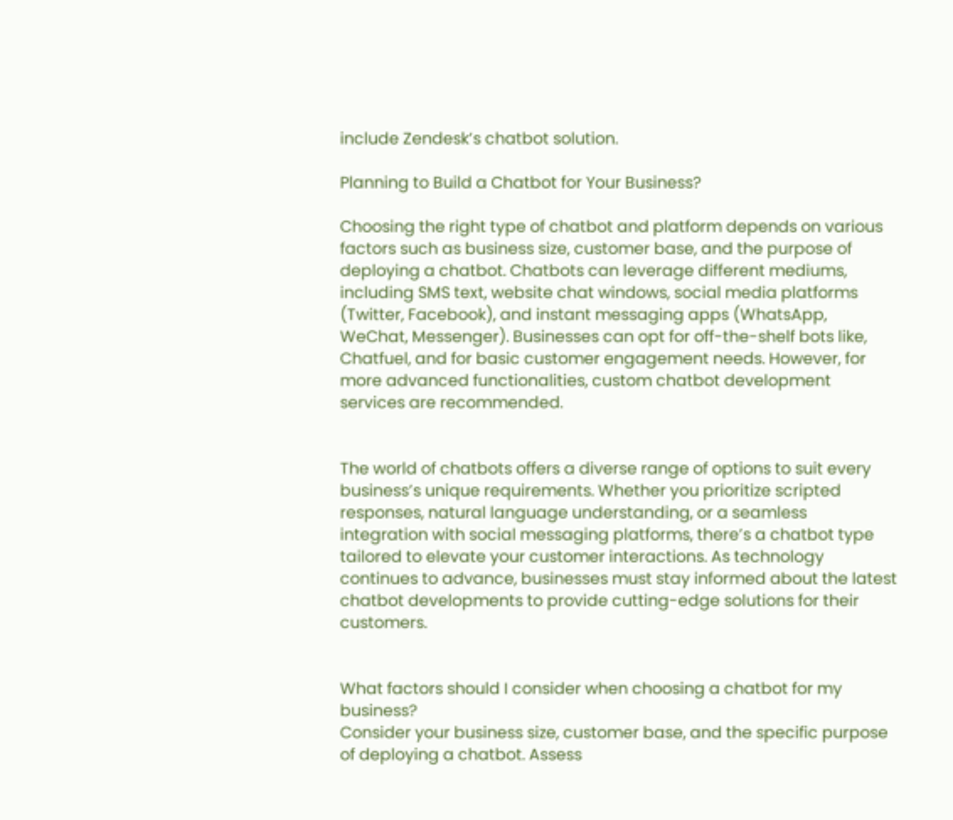include Zendesk’s chatbot solution.

Planning to Build a Chatbot for Your Business?

Choosing the right type of chatbot and platform depends on various factors such as business size, customer base, and the purpose of deploying a chatbot. Chatbots can leverage different mediums, including SMS text, website chat windows, social media platforms (Twitter, Facebook), and instant messaging apps (WhatsApp, WeChat, Messenger). Businesses can opt for off-the-shelf bots like, Chatfuel, and for basic customer engagement needs. However, for more advanced functionalities, custom chatbot development services are recommended.


The world of chatbots offers a diverse range of options to suit every business’s unique requirements. Whether you prioritize scripted responses, natural language understanding, or a seamless integration with social messaging platforms, there’s a chatbot type tailored to elevate your customer interactions. As technology continues to advance, businesses must stay informed about the latest chatbot developments to provide cutting-edge solutions for their customers.


What factors should I consider when choosing a chatbot for my business?
Consider your business size, customer base, and the specific purpose of deploying a chatbot. Assess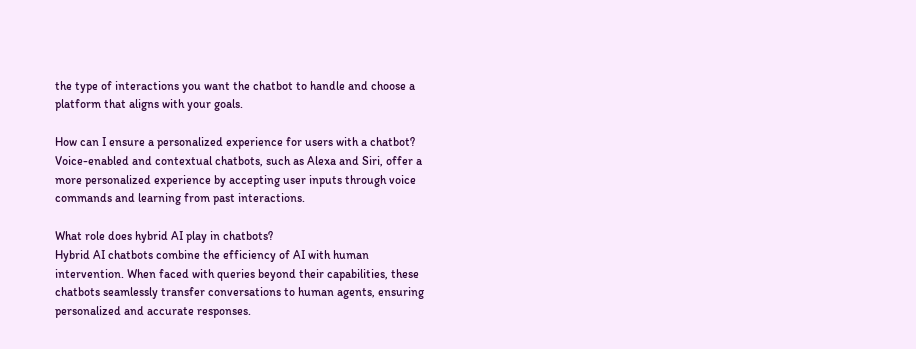the type of interactions you want the chatbot to handle and choose a platform that aligns with your goals.

How can I ensure a personalized experience for users with a chatbot?
Voice-enabled and contextual chatbots, such as Alexa and Siri, offer a more personalized experience by accepting user inputs through voice commands and learning from past interactions.

What role does hybrid AI play in chatbots?
Hybrid AI chatbots combine the efficiency of AI with human intervention. When faced with queries beyond their capabilities, these chatbots seamlessly transfer conversations to human agents, ensuring personalized and accurate responses.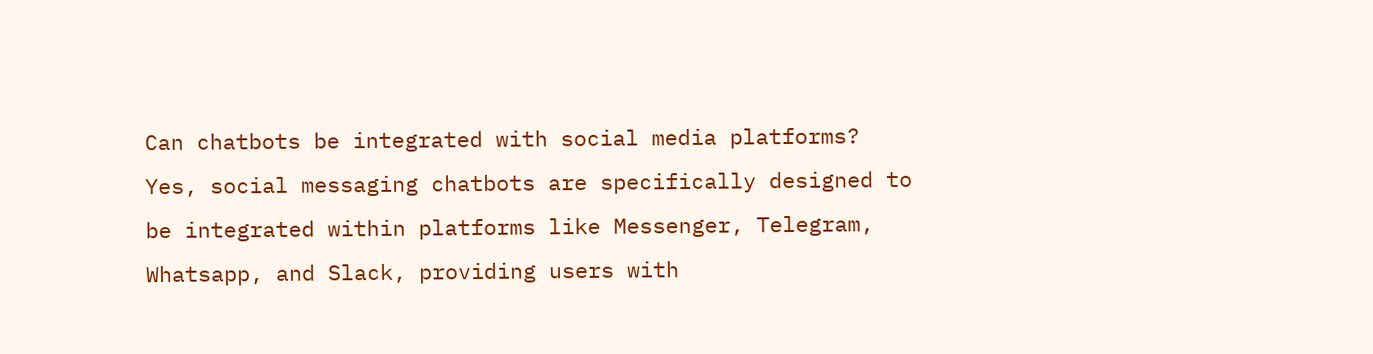Can chatbots be integrated with social media platforms?
Yes, social messaging chatbots are specifically designed to be integrated within platforms like Messenger, Telegram, Whatsapp, and Slack, providing users with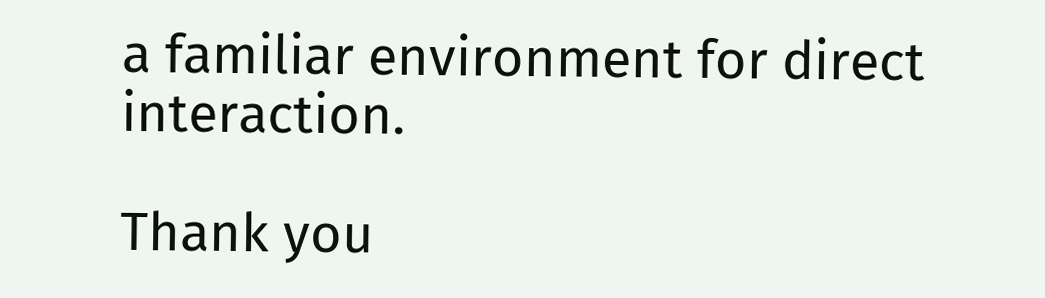a familiar environment for direct interaction.

Thank you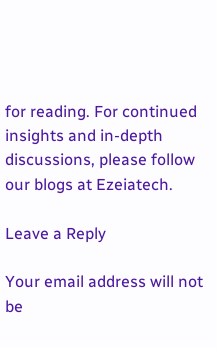for reading. For continued insights and in-depth discussions, please follow our blogs at Ezeiatech.

Leave a Reply

Your email address will not be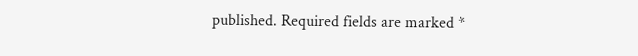published. Required fields are marked *